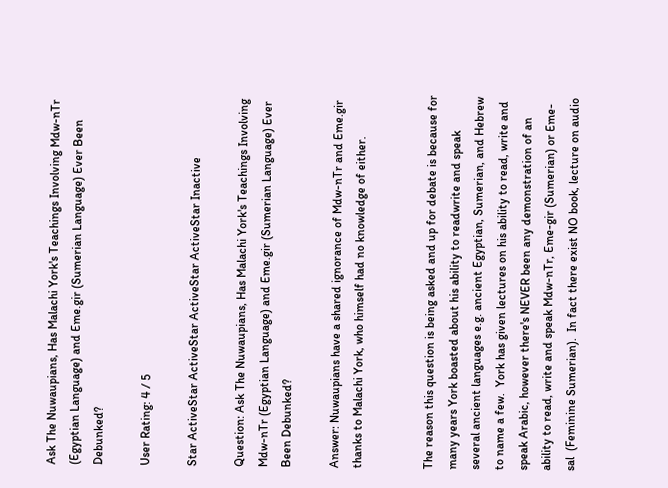Ask The Nuwaupians, Has Malachi York's Teachings Involving Mdw-nTr (Egyptian Language) and Eme.gir (Sumerian Language) Ever Been Debunked?

User Rating: 4 / 5

Star ActiveStar ActiveStar ActiveStar ActiveStar Inactive

Question: Ask The Nuwaupians, Has Malachi York's Teachings Involving Mdw-nTr (Egyptian Language) and Eme.gir (Sumerian Language) Ever Been Debunked?

Answer: Nuwaupians have a shared ignorance of Mdw-nTr and Eme.gir thanks to Malachi York, who himself had no knowledge of either.


The reason this question is being asked and up for debate is because for many years York boasted about his ability to readwrite and speak several ancient languages e.g. ancient Egyptian, Sumerian, and Hebrew to name a few.  York has given lectures on his ability to read, write and speak Arabic, however there's NEVER been any demonstration of an ability to read, write and speak Mdw-nTr, Eme-gir (Sumerian) or Eme-sal  (Feminine Sumerian).  In fact there exist NO book, lecture on audio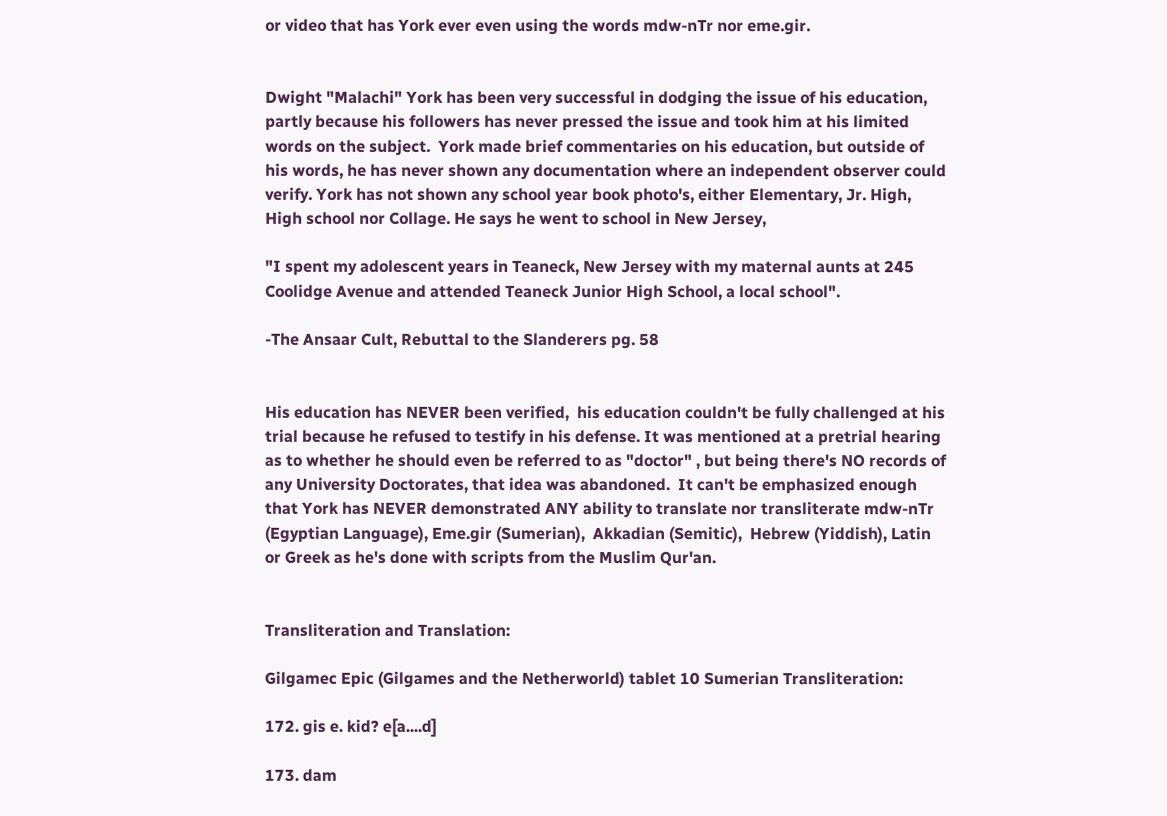or video that has York ever even using the words mdw-nTr nor eme.gir.


Dwight "Malachi" York has been very successful in dodging the issue of his education, partly because his followers has never pressed the issue and took him at his limited words on the subject.  York made brief commentaries on his education, but outside of his words, he has never shown any documentation where an independent observer could verify. York has not shown any school year book photo's, either Elementary, Jr. High, High school nor Collage. He says he went to school in New Jersey,

"I spent my adolescent years in Teaneck, New Jersey with my maternal aunts at 245 Coolidge Avenue and attended Teaneck Junior High School, a local school".

-The Ansaar Cult, Rebuttal to the Slanderers pg. 58


His education has NEVER been verified,  his education couldn't be fully challenged at his trial because he refused to testify in his defense. It was mentioned at a pretrial hearing as to whether he should even be referred to as "doctor" , but being there's NO records of any University Doctorates, that idea was abandoned.  It can't be emphasized enough that York has NEVER demonstrated ANY ability to translate nor transliterate mdw-nTr (Egyptian Language), Eme.gir (Sumerian),  Akkadian (Semitic),  Hebrew (Yiddish), Latin or Greek as he's done with scripts from the Muslim Qur'an.


Transliteration and Translation:

Gilgamec Epic (Gilgames and the Netherworld) tablet 10 Sumerian Transliteration:

172. gis e. kid? e[a....d]

173. dam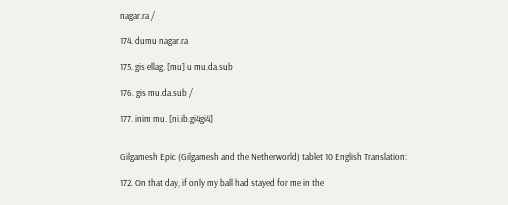nagar.ra /

174. dumu nagar.ra

175. gis ellag. [mu] u mu.da.sub

176. gis mu.da.sub /

177. inim mu. [ni.ib.gi4gi4]


Gilgamesh Epic (Gilgamesh and the Netherworld) tablet 10 English Translation:

172. On that day, if only my ball had stayed for me in the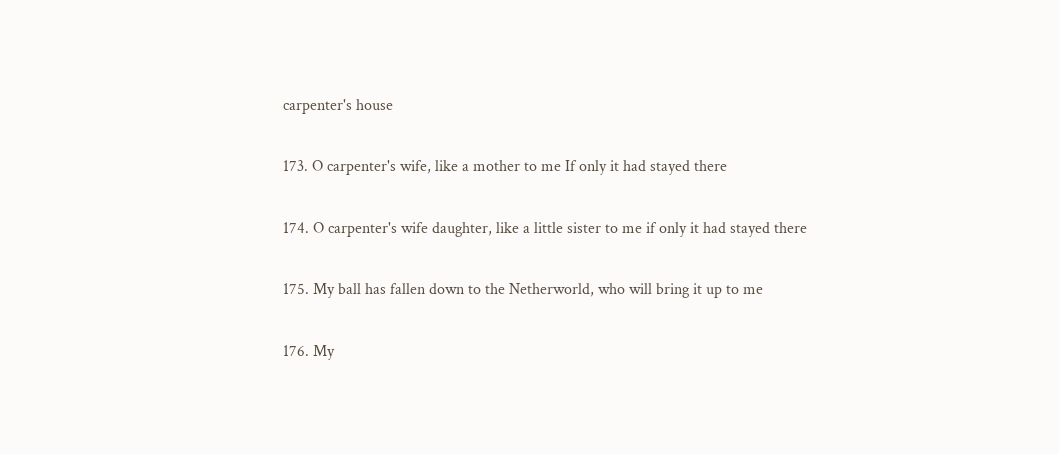carpenter's house

173. O carpenter's wife, like a mother to me If only it had stayed there

174. O carpenter's wife daughter, like a little sister to me if only it had stayed there

175. My ball has fallen down to the Netherworld, who will bring it up to me

176. My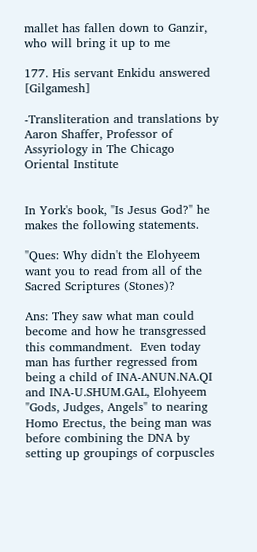mallet has fallen down to Ganzir, who will bring it up to me

177. His servant Enkidu answered [Gilgamesh]

-Transliteration and translations by Aaron Shaffer, Professor of Assyriology in The Chicago Oriental Institute


In York's book, "Is Jesus God?" he makes the following statements.

"Ques: Why didn't the Elohyeem want you to read from all of the Sacred Scriptures (Stones)?

Ans: They saw what man could become and how he transgressed this commandment.  Even today man has further regressed from being a child of INA-ANUN.NA.QI and INA-U.SHUM.GAL, Elohyeem "Gods, Judges, Angels" to nearing Homo Erectus, the being man was before combining the DNA by setting up groupings of corpuscles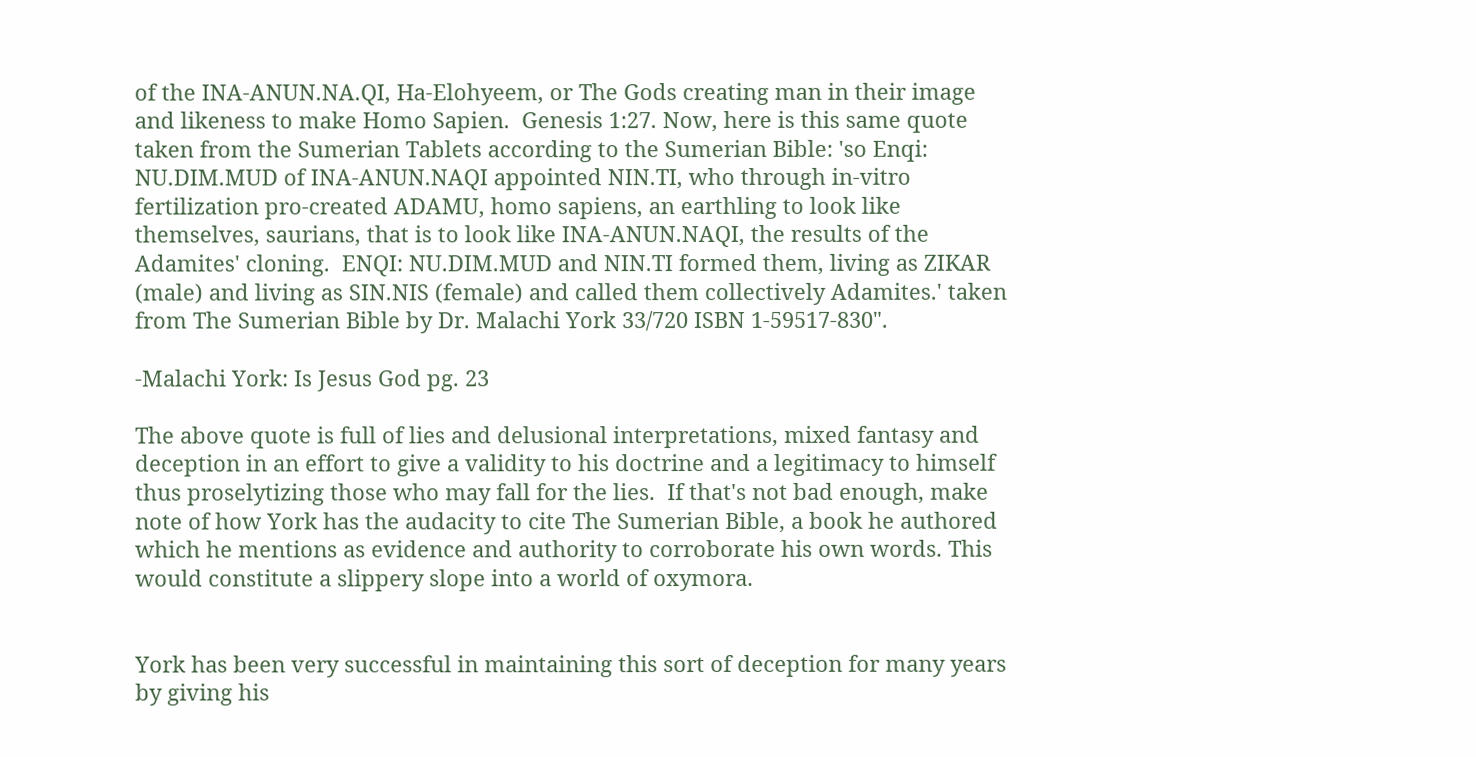of the INA-ANUN.NA.QI, Ha-Elohyeem, or The Gods creating man in their image and likeness to make Homo Sapien.  Genesis 1:27. Now, here is this same quote taken from the Sumerian Tablets according to the Sumerian Bible: 'so Enqi: NU.DIM.MUD of INA-ANUN.NAQI appointed NIN.TI, who through in-vitro fertilization pro-created ADAMU, homo sapiens, an earthling to look like themselves, saurians, that is to look like INA-ANUN.NAQI, the results of the Adamites' cloning.  ENQI: NU.DIM.MUD and NIN.TI formed them, living as ZIKAR (male) and living as SIN.NIS (female) and called them collectively Adamites.' taken from The Sumerian Bible by Dr. Malachi York 33/720 ISBN 1-59517-830".

-Malachi York: Is Jesus God pg. 23

The above quote is full of lies and delusional interpretations, mixed fantasy and deception in an effort to give a validity to his doctrine and a legitimacy to himself thus proselytizing those who may fall for the lies.  If that's not bad enough, make note of how York has the audacity to cite The Sumerian Bible, a book he authored which he mentions as evidence and authority to corroborate his own words. This would constitute a slippery slope into a world of oxymora.


York has been very successful in maintaining this sort of deception for many years by giving his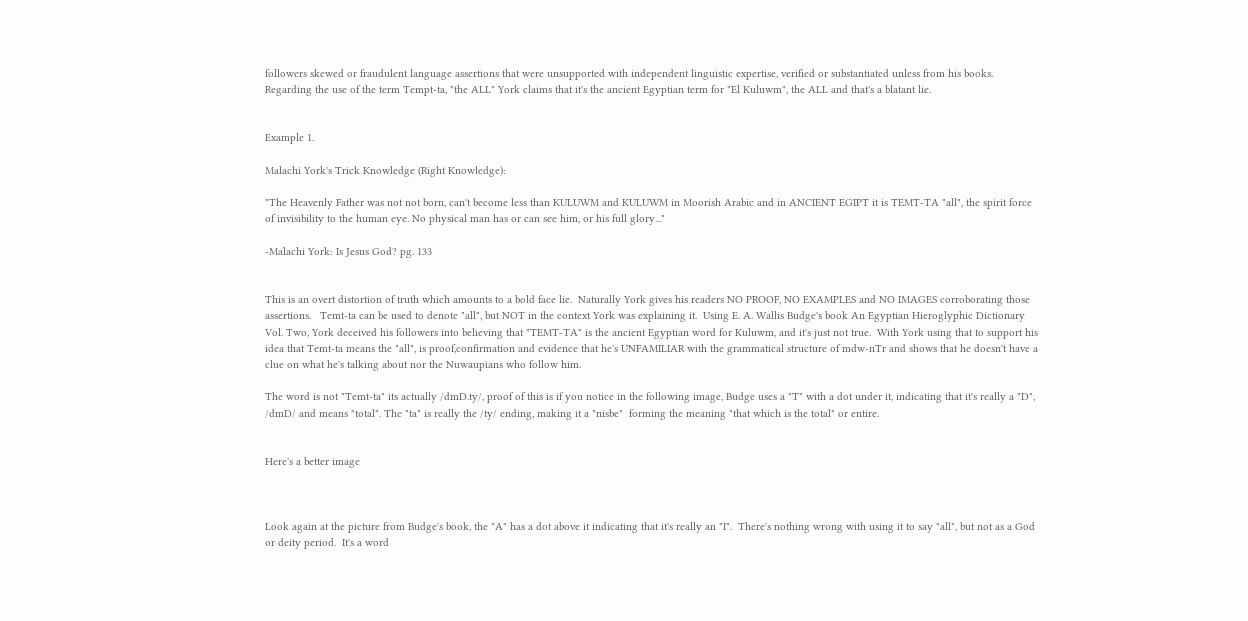followers skewed or fraudulent language assertions that were unsupported with independent linguistic expertise, verified or substantiated unless from his books.  Regarding the use of the term Tempt-ta, "the ALL" York claims that it's the ancient Egyptian term for "El Kuluwm", the ALL and that's a blatant lie.


Example 1.

Malachi York's Trick Knowledge (Right Knowledge):

"The Heavenly Father was not not born, can't become less than KULUWM and KULUWM in Moorish Arabic and in ANCIENT EGIPT it is TEMT-TA "all", the spirit force of invisibility to the human eye. No physical man has or can see him, or his full glory..."

-Malachi York: Is Jesus God? pg. 133


This is an overt distortion of truth which amounts to a bold face lie.  Naturally York gives his readers NO PROOF, NO EXAMPLES and NO IMAGES corroborating those assertions.   Temt-ta can be used to denote "all", but NOT in the context York was explaining it.  Using E. A. Wallis Budge's book An Egyptian Hieroglyphic Dictionary Vol. Two, York deceived his followers into believing that "TEMT-TA" is the ancient Egyptian word for Kuluwm, and it's just not true.  With York using that to support his idea that Temt-ta means the "all", is proof,confirmation and evidence that he's UNFAMILIAR with the grammatical structure of mdw-nTr and shows that he doesn't have a clue on what he's talking about nor the Nuwaupians who follow him.

The word is not "Temt-ta" its actually /dmD.ty/, proof of this is if you notice in the following image, Budge uses a "T" with a dot under it, indicating that it's really a "D", /dmD/ and means "total". The "ta" is really the /ty/ ending, making it a "nisbe"  forming the meaning "that which is the total" or entire.


Here's a better image



Look again at the picture from Budge's book, the "A" has a dot above it indicating that it's really an "I".  There's nothing wrong with using it to say "all", but not as a God or deity period.  It's a word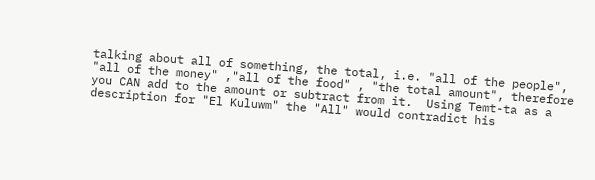talking about all of something, the total, i.e. "all of the people", "all of the money" ,"all of the food" , "the total amount", therefore you CAN add to the amount or subtract from it.  Using Temt-ta as a description for "El Kuluwm" the "All" would contradict his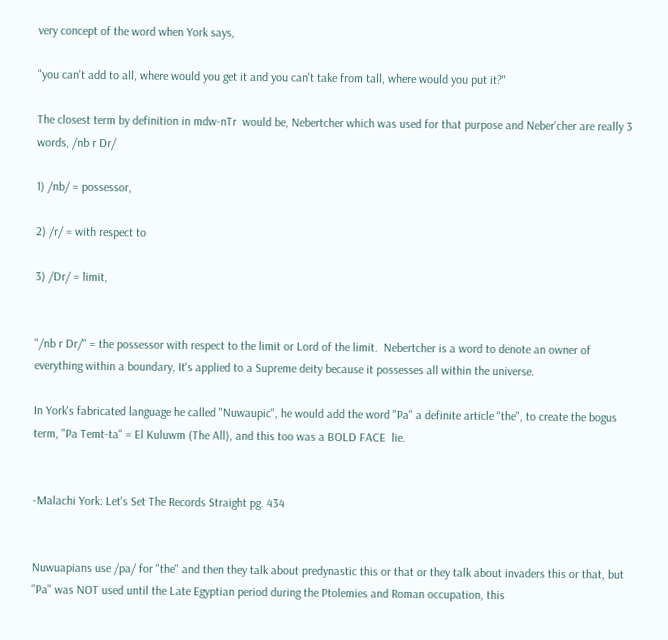very concept of the word when York says,

"you can't add to all, where would you get it and you can't take from tall, where would you put it?"

The closest term by definition in mdw-nTr  would be, Nebertcher which was used for that purpose and Neber'cher are really 3 words, /nb r Dr/

1) /nb/ = possessor,

2) /r/ = with respect to

3) /Dr/ = limit,


"/nb r Dr/" = the possessor with respect to the limit or Lord of the limit.  Nebertcher is a word to denote an owner of everything within a boundary, It's applied to a Supreme deity because it possesses all within the universe.

In York's fabricated language he called "Nuwaupic", he would add the word "Pa" a definite article "the", to create the bogus term, "Pa Temt-ta" = El Kuluwm (The All), and this too was a BOLD FACE  lie.


-Malachi York: Let's Set The Records Straight pg. 434


Nuwuapians use /pa/ for "the" and then they talk about predynastic this or that or they talk about invaders this or that, but "Pa" was NOT used until the Late Egyptian period during the Ptolemies and Roman occupation, this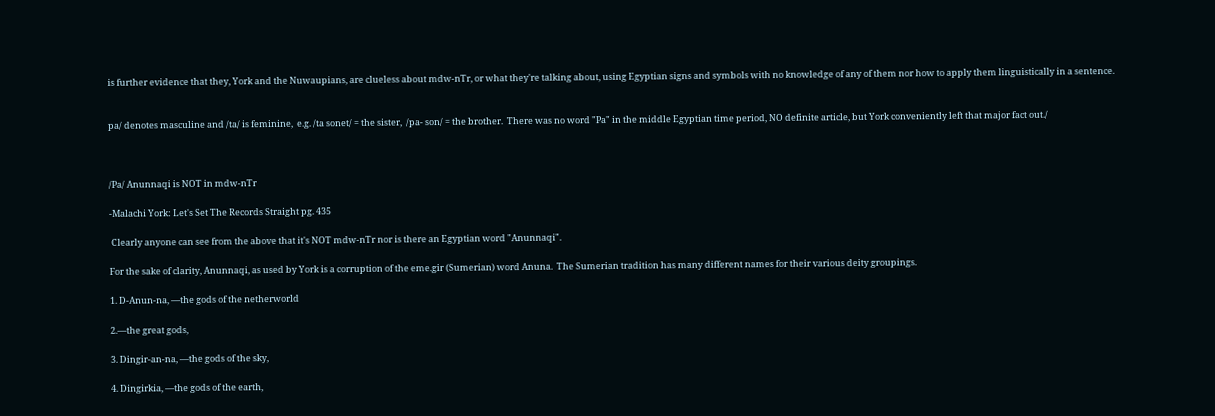is further evidence that they, York and the Nuwaupians, are clueless about mdw-nTr, or what they're talking about, using Egyptian signs and symbols with no knowledge of any of them nor how to apply them linguistically in a sentence.


pa/ denotes masculine and /ta/ is feminine,  e.g. /ta sonet/ = the sister,  /pa- son/ = the brother.  There was no word "Pa" in the middle Egyptian time period, NO definite article, but York conveniently left that major fact out./



/Pa/ Anunnaqi is NOT in mdw-nTr

-Malachi York: Let's Set The Records Straight pg. 435

 Clearly anyone can see from the above that it's NOT mdw-nTr nor is there an Egyptian word "Anunnaqi".

For the sake of clarity, Anunnaqi, as used by York is a corruption of the eme.gir (Sumerian) word Anuna.  The Sumerian tradition has many different names for their various deity groupings.

1. D-Anun-na, ―the gods of the netherworld

2.―the great gods,

3. Dingir-an-na, ―the gods of the sky,

4. Dingirkia, ―the gods of the earth,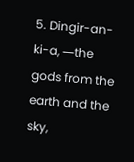5. Dingir-an-ki-a, ―the gods from the earth and the sky,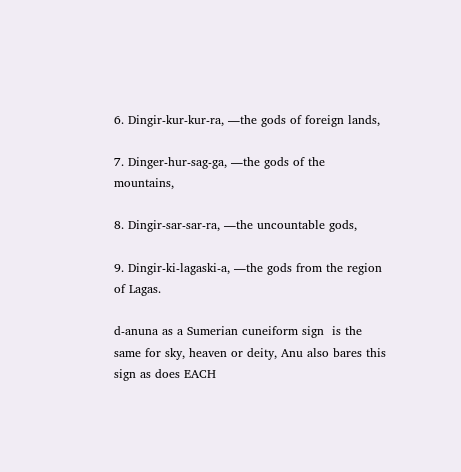6. Dingir-kur-kur-ra, ―the gods of foreign lands,

7. Dinger-hur-sag-ga, ―the gods of the mountains,

8. Dingir-sar-sar-ra, ―the uncountable gods,

9. Dingir-ki-lagaski-a, ―the gods from the region of Lagas.

d-anuna as a Sumerian cuneiform sign  is the same for sky, heaven or deity, Anu also bares this sign as does EACH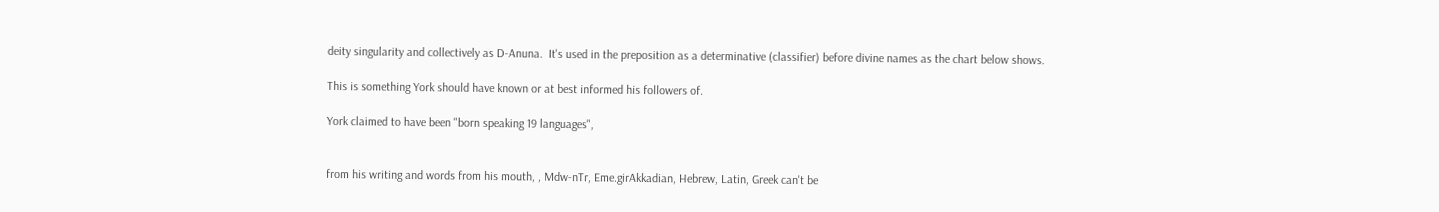deity singularity and collectively as D-Anuna.  It's used in the preposition as a determinative (classifier) before divine names as the chart below shows.

This is something York should have known or at best informed his followers of.

York claimed to have been "born speaking 19 languages",


from his writing and words from his mouth, , Mdw-nTr, Eme.girAkkadian, Hebrew, Latin, Greek can't be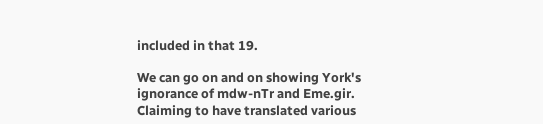included in that 19.

We can go on and on showing York's ignorance of mdw-nTr and Eme.gir.  Claiming to have translated various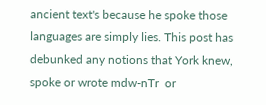ancient text's because he spoke those languages are simply lies. This post has debunked any notions that York knew, spoke or wrote mdw-nTr  or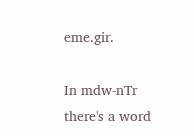eme.gir.

In mdw-nTr there's a word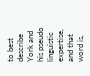to best describe York and his pseudo linguistic expertise, and that word is,